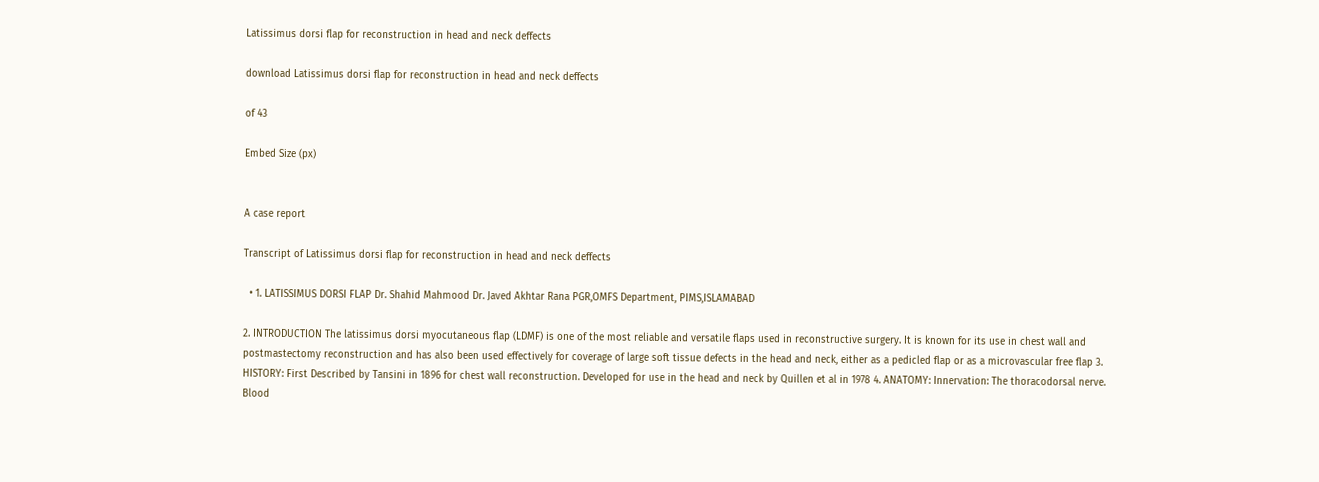Latissimus dorsi flap for reconstruction in head and neck deffects

download Latissimus dorsi flap for reconstruction in head and neck deffects

of 43

Embed Size (px)


A case report

Transcript of Latissimus dorsi flap for reconstruction in head and neck deffects

  • 1. LATISSIMUS DORSI FLAP Dr. Shahid Mahmood Dr. Javed Akhtar Rana PGR,OMFS Department, PIMS,ISLAMABAD

2. INTRODUCTION The latissimus dorsi myocutaneous flap (LDMF) is one of the most reliable and versatile flaps used in reconstructive surgery. It is known for its use in chest wall and postmastectomy reconstruction and has also been used effectively for coverage of large soft tissue defects in the head and neck, either as a pedicled flap or as a microvascular free flap 3. HISTORY: First Described by Tansini in 1896 for chest wall reconstruction. Developed for use in the head and neck by Quillen et al in 1978 4. ANATOMY: Innervation: The thoracodorsal nerve. Blood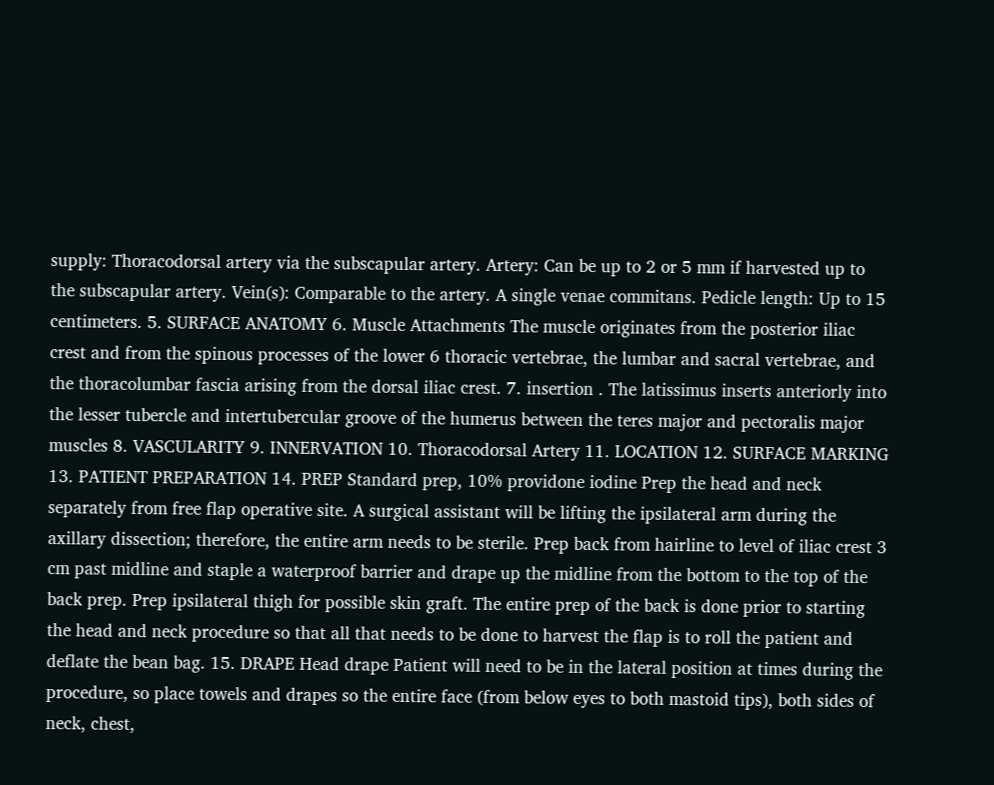supply: Thoracodorsal artery via the subscapular artery. Artery: Can be up to 2 or 5 mm if harvested up to the subscapular artery. Vein(s): Comparable to the artery. A single venae commitans. Pedicle length: Up to 15 centimeters. 5. SURFACE ANATOMY 6. Muscle Attachments The muscle originates from the posterior iliac crest and from the spinous processes of the lower 6 thoracic vertebrae, the lumbar and sacral vertebrae, and the thoracolumbar fascia arising from the dorsal iliac crest. 7. insertion . The latissimus inserts anteriorly into the lesser tubercle and intertubercular groove of the humerus between the teres major and pectoralis major muscles 8. VASCULARITY 9. INNERVATION 10. Thoracodorsal Artery 11. LOCATION 12. SURFACE MARKING 13. PATIENT PREPARATION 14. PREP Standard prep, 10% providone iodine Prep the head and neck separately from free flap operative site. A surgical assistant will be lifting the ipsilateral arm during the axillary dissection; therefore, the entire arm needs to be sterile. Prep back from hairline to level of iliac crest 3 cm past midline and staple a waterproof barrier and drape up the midline from the bottom to the top of the back prep. Prep ipsilateral thigh for possible skin graft. The entire prep of the back is done prior to starting the head and neck procedure so that all that needs to be done to harvest the flap is to roll the patient and deflate the bean bag. 15. DRAPE Head drape Patient will need to be in the lateral position at times during the procedure, so place towels and drapes so the entire face (from below eyes to both mastoid tips), both sides of neck, chest,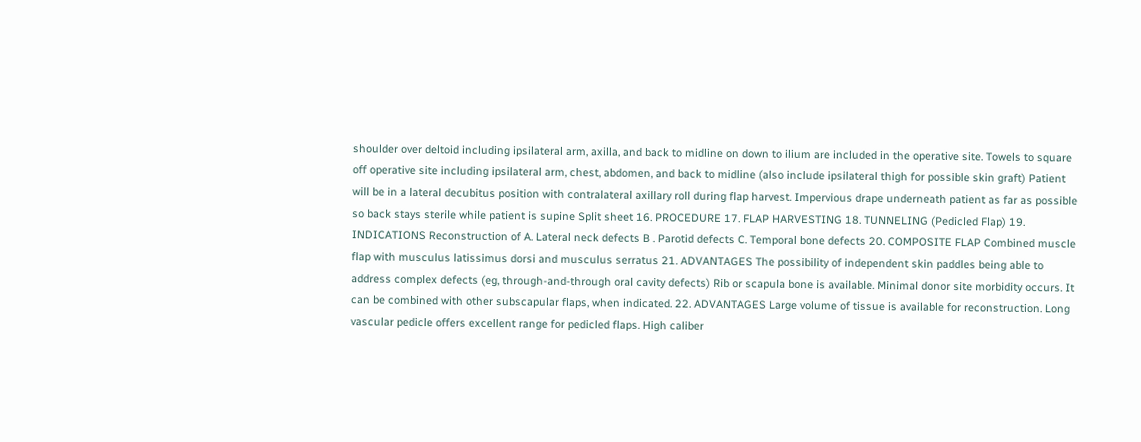shoulder over deltoid including ipsilateral arm, axilla, and back to midline on down to ilium are included in the operative site. Towels to square off operative site including ipsilateral arm, chest, abdomen, and back to midline (also include ipsilateral thigh for possible skin graft) Patient will be in a lateral decubitus position with contralateral axillary roll during flap harvest. Impervious drape underneath patient as far as possible so back stays sterile while patient is supine Split sheet 16. PROCEDURE 17. FLAP HARVESTING 18. TUNNELING (Pedicled Flap) 19. INDICATIONS Reconstruction of A. Lateral neck defects B . Parotid defects C. Temporal bone defects 20. COMPOSITE FLAP Combined muscle flap with musculus latissimus dorsi and musculus serratus 21. ADVANTAGES The possibility of independent skin paddles being able to address complex defects (eg, through-and-through oral cavity defects) Rib or scapula bone is available. Minimal donor site morbidity occurs. It can be combined with other subscapular flaps, when indicated. 22. ADVANTAGES Large volume of tissue is available for reconstruction. Long vascular pedicle offers excellent range for pedicled flaps. High caliber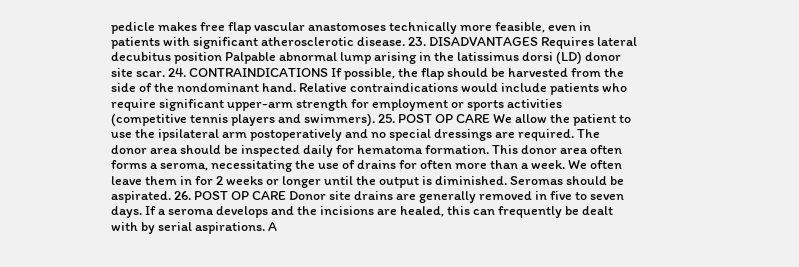pedicle makes free flap vascular anastomoses technically more feasible, even in patients with significant atherosclerotic disease. 23. DISADVANTAGES Requires lateral decubitus position Palpable abnormal lump arising in the latissimus dorsi (LD) donor site scar. 24. CONTRAINDICATIONS If possible, the flap should be harvested from the side of the nondominant hand. Relative contraindications would include patients who require significant upper-arm strength for employment or sports activities (competitive tennis players and swimmers). 25. POST OP CARE We allow the patient to use the ipsilateral arm postoperatively and no special dressings are required. The donor area should be inspected daily for hematoma formation. This donor area often forms a seroma, necessitating the use of drains for often more than a week. We often leave them in for 2 weeks or longer until the output is diminished. Seromas should be aspirated. 26. POST OP CARE Donor site drains are generally removed in five to seven days. If a seroma develops and the incisions are healed, this can frequently be dealt with by serial aspirations. A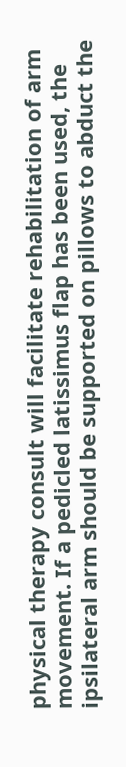physical therapy consult will facilitate rehabilitation of arm movement. If a pedicled latissimus flap has been used, the ipsilateral arm should be supported on pillows to abduct the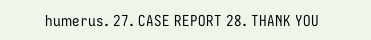humerus. 27. CASE REPORT 28. THANK YOU